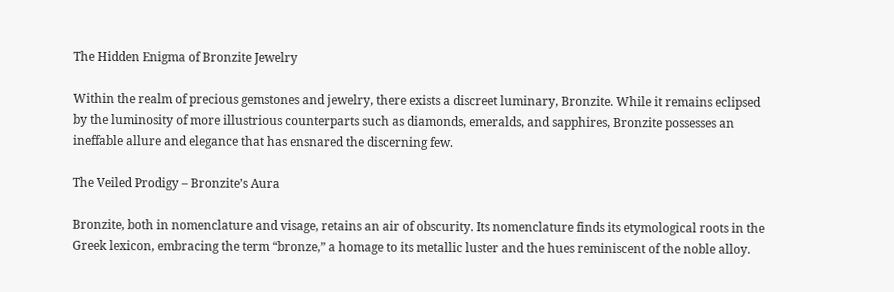The Hidden Enigma of Bronzite Jewelry

Within the realm of precious gemstones and jewelry, there exists a discreet luminary, Bronzite. While it remains eclipsed by the luminosity of more illustrious counterparts such as diamonds, emeralds, and sapphires, Bronzite possesses an ineffable allure and elegance that has ensnared the discerning few.

The Veiled Prodigy – Bronzite’s Aura

Bronzite, both in nomenclature and visage, retains an air of obscurity. Its nomenclature finds its etymological roots in the Greek lexicon, embracing the term “bronze,” a homage to its metallic luster and the hues reminiscent of the noble alloy.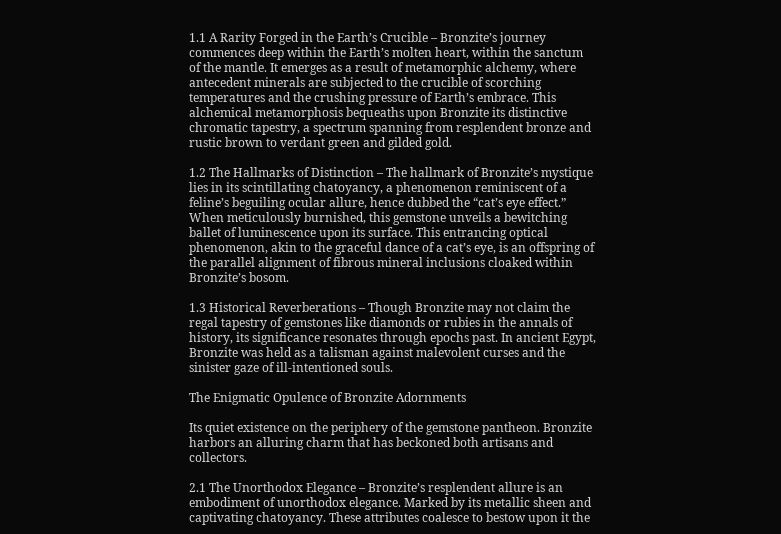1.1 A Rarity Forged in the Earth’s Crucible – Bronzite’s journey commences deep within the Earth’s molten heart, within the sanctum of the mantle. It emerges as a result of metamorphic alchemy, where antecedent minerals are subjected to the crucible of scorching temperatures and the crushing pressure of Earth’s embrace. This alchemical metamorphosis bequeaths upon Bronzite its distinctive chromatic tapestry, a spectrum spanning from resplendent bronze and rustic brown to verdant green and gilded gold.

1.2 The Hallmarks of Distinction – The hallmark of Bronzite’s mystique lies in its scintillating chatoyancy, a phenomenon reminiscent of a feline’s beguiling ocular allure, hence dubbed the “cat’s eye effect.” When meticulously burnished, this gemstone unveils a bewitching ballet of luminescence upon its surface. This entrancing optical phenomenon, akin to the graceful dance of a cat’s eye, is an offspring of the parallel alignment of fibrous mineral inclusions cloaked within Bronzite’s bosom.

1.3 Historical Reverberations – Though Bronzite may not claim the regal tapestry of gemstones like diamonds or rubies in the annals of history, its significance resonates through epochs past. In ancient Egypt, Bronzite was held as a talisman against malevolent curses and the sinister gaze of ill-intentioned souls.

The Enigmatic Opulence of Bronzite Adornments

Its quiet existence on the periphery of the gemstone pantheon. Bronzite harbors an alluring charm that has beckoned both artisans and collectors.

2.1 The Unorthodox Elegance – Bronzite’s resplendent allure is an embodiment of unorthodox elegance. Marked by its metallic sheen and captivating chatoyancy. These attributes coalesce to bestow upon it the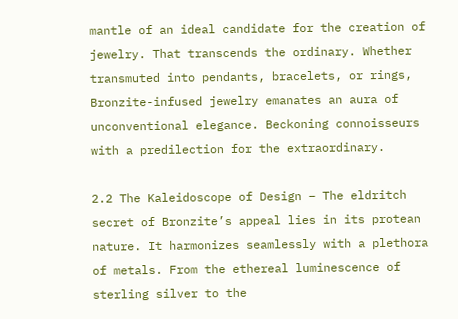mantle of an ideal candidate for the creation of jewelry. That transcends the ordinary. Whether transmuted into pendants, bracelets, or rings, Bronzite-infused jewelry emanates an aura of unconventional elegance. Beckoning connoisseurs with a predilection for the extraordinary.

2.2 The Kaleidoscope of Design – The eldritch secret of Bronzite’s appeal lies in its protean nature. It harmonizes seamlessly with a plethora of metals. From the ethereal luminescence of sterling silver to the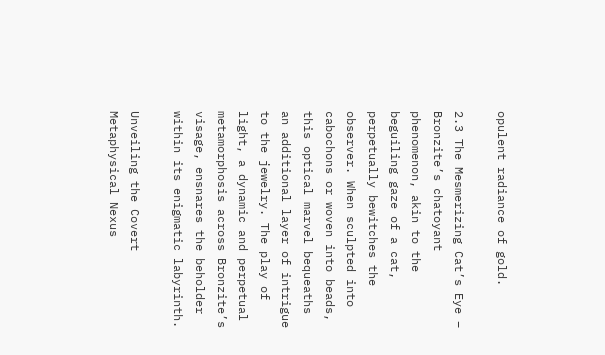opulent radiance of gold.

2.3 The Mesmerizing Cat’s Eye – Bronzite’s chatoyant phenomenon, akin to the beguiling gaze of a cat, perpetually bewitches the observer. When sculpted into cabochons or woven into beads, this optical marvel bequeaths an additional layer of intrigue to the jewelry. The play of light, a dynamic and perpetual metamorphosis across Bronzite’s visage, ensnares the beholder within its enigmatic labyrinth.

Unveiling the Covert Metaphysical Nexus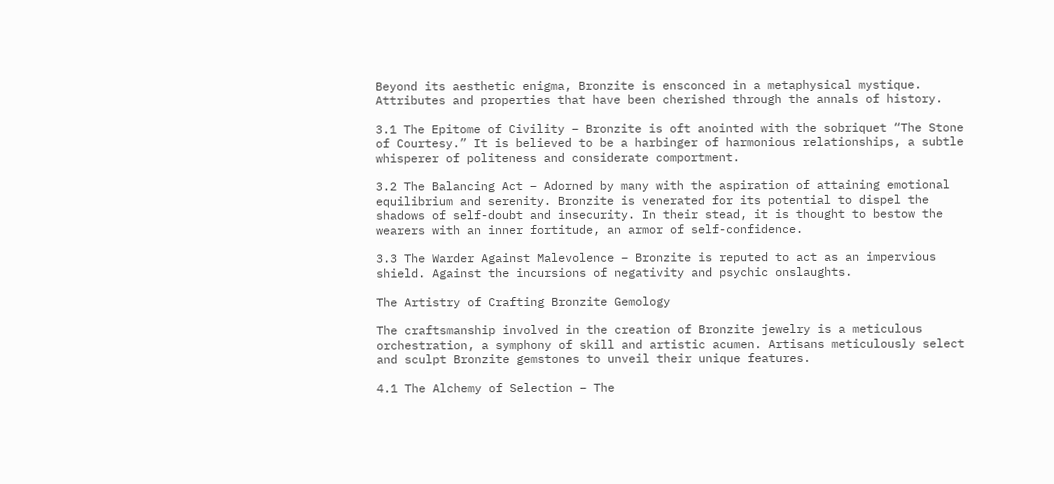Beyond its aesthetic enigma, Bronzite is ensconced in a metaphysical mystique. Attributes and properties that have been cherished through the annals of history.

3.1 The Epitome of Civility – Bronzite is oft anointed with the sobriquet “The Stone of Courtesy.” It is believed to be a harbinger of harmonious relationships, a subtle whisperer of politeness and considerate comportment.

3.2 The Balancing Act – Adorned by many with the aspiration of attaining emotional equilibrium and serenity. Bronzite is venerated for its potential to dispel the shadows of self-doubt and insecurity. In their stead, it is thought to bestow the wearers with an inner fortitude, an armor of self-confidence.

3.3 The Warder Against Malevolence – Bronzite is reputed to act as an impervious shield. Against the incursions of negativity and psychic onslaughts.

The Artistry of Crafting Bronzite Gemology

The craftsmanship involved in the creation of Bronzite jewelry is a meticulous orchestration, a symphony of skill and artistic acumen. Artisans meticulously select and sculpt Bronzite gemstones to unveil their unique features.

4.1 The Alchemy of Selection – The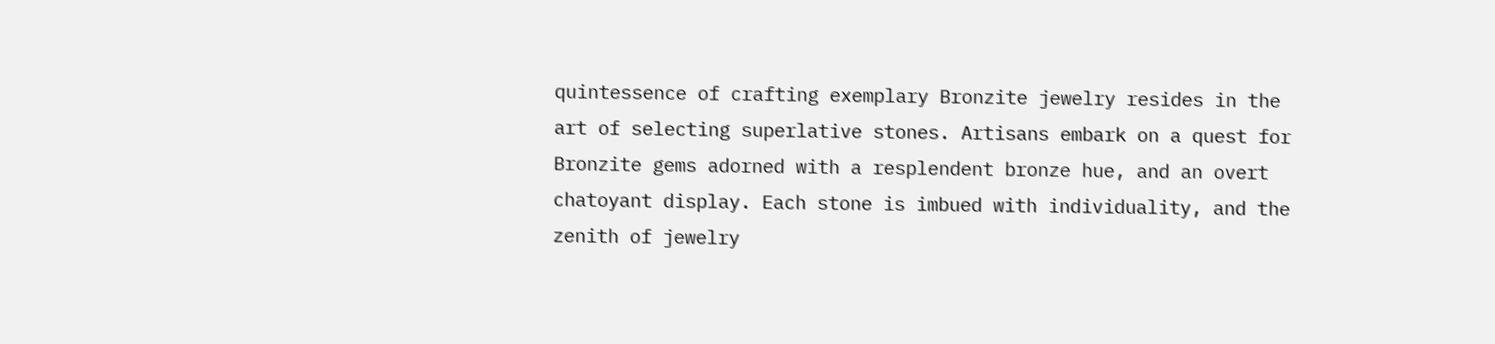quintessence of crafting exemplary Bronzite jewelry resides in the art of selecting superlative stones. Artisans embark on a quest for Bronzite gems adorned with a resplendent bronze hue, and an overt chatoyant display. Each stone is imbued with individuality, and the zenith of jewelry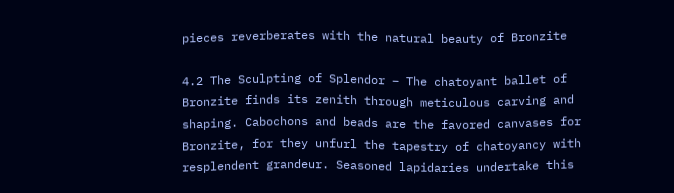pieces reverberates with the natural beauty of Bronzite

4.2 The Sculpting of Splendor – The chatoyant ballet of Bronzite finds its zenith through meticulous carving and shaping. Cabochons and beads are the favored canvases for Bronzite, for they unfurl the tapestry of chatoyancy with resplendent grandeur. Seasoned lapidaries undertake this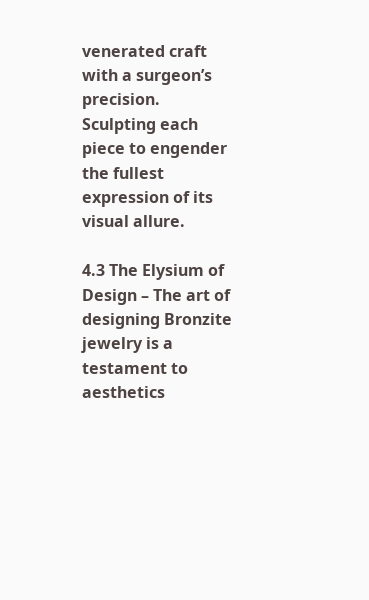venerated craft with a surgeon’s precision. Sculpting each piece to engender the fullest expression of its visual allure.

4.3 The Elysium of Design – The art of designing Bronzite jewelry is a testament to aesthetics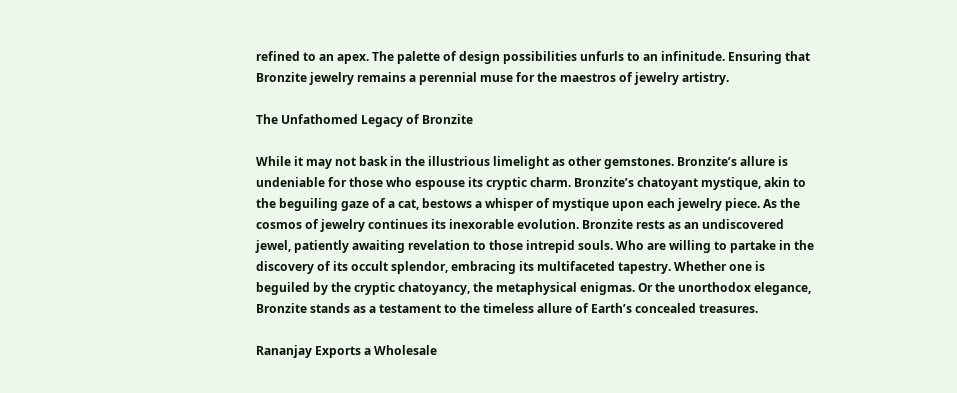refined to an apex. The palette of design possibilities unfurls to an infinitude. Ensuring that Bronzite jewelry remains a perennial muse for the maestros of jewelry artistry.

The Unfathomed Legacy of Bronzite

While it may not bask in the illustrious limelight as other gemstones. Bronzite’s allure is undeniable for those who espouse its cryptic charm. Bronzite’s chatoyant mystique, akin to the beguiling gaze of a cat, bestows a whisper of mystique upon each jewelry piece. As the cosmos of jewelry continues its inexorable evolution. Bronzite rests as an undiscovered jewel, patiently awaiting revelation to those intrepid souls. Who are willing to partake in the discovery of its occult splendor, embracing its multifaceted tapestry. Whether one is beguiled by the cryptic chatoyancy, the metaphysical enigmas. Or the unorthodox elegance, Bronzite stands as a testament to the timeless allure of Earth’s concealed treasures.

Rananjay Exports a Wholesale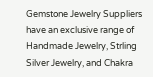Gemstone Jewelry Suppliers have an exclusive range of Handmade Jewelry, Strling Silver Jewelry, and Chakra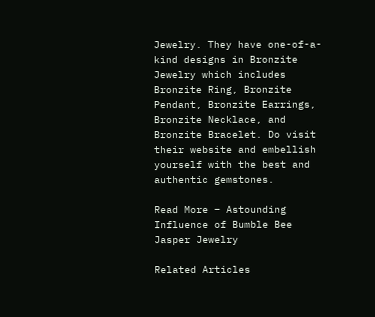Jewelry. They have one-of-a-kind designs in Bronzite Jewelry which includes Bronzite Ring, Bronzite Pendant, Bronzite Earrings, Bronzite Necklace, and Bronzite Bracelet. Do visit their website and embellish yourself with the best and authentic gemstones.

Read More – Astounding Influence of Bumble Bee Jasper Jewelry

Related Articles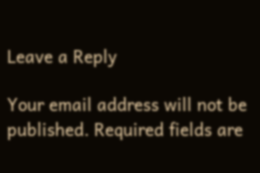Leave a Reply

Your email address will not be published. Required fields are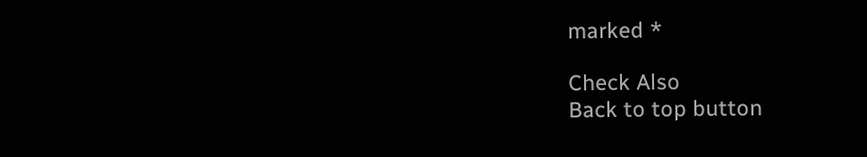marked *

Check Also
Back to top button